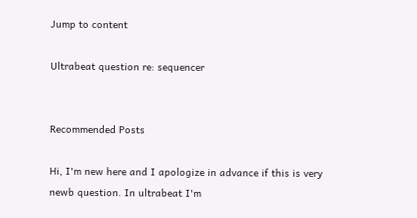Jump to content

Ultrabeat question re: sequencer


Recommended Posts

Hi, I'm new here and I apologize in advance if this is very newb question. In ultrabeat I'm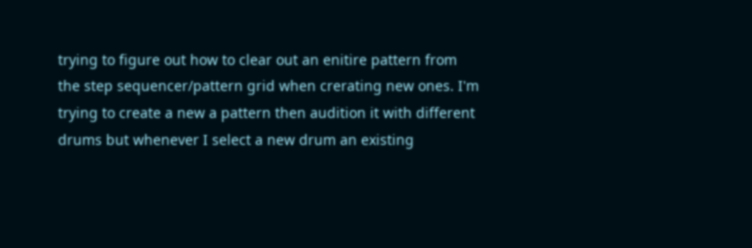trying to figure out how to clear out an enitire pattern from the step sequencer/pattern grid when crerating new ones. I'm trying to create a new a pattern then audition it with different drums but whenever I select a new drum an existing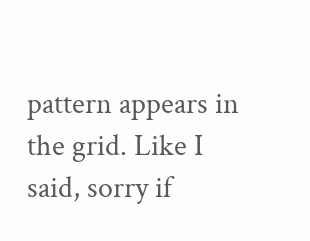pattern appears in the grid. Like I said, sorry if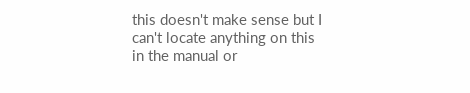this doesn't make sense but I can't locate anything on this in the manual or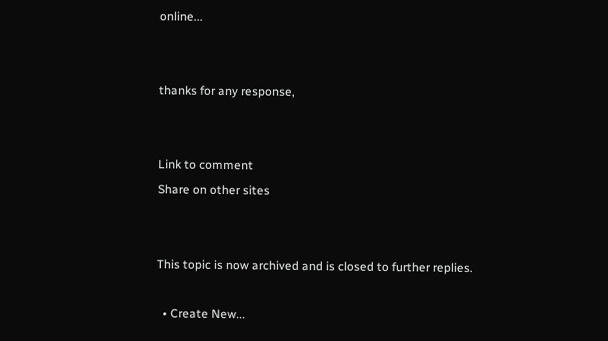online...


thanks for any response,


Link to comment
Share on other sites


This topic is now archived and is closed to further replies.

  • Create New...